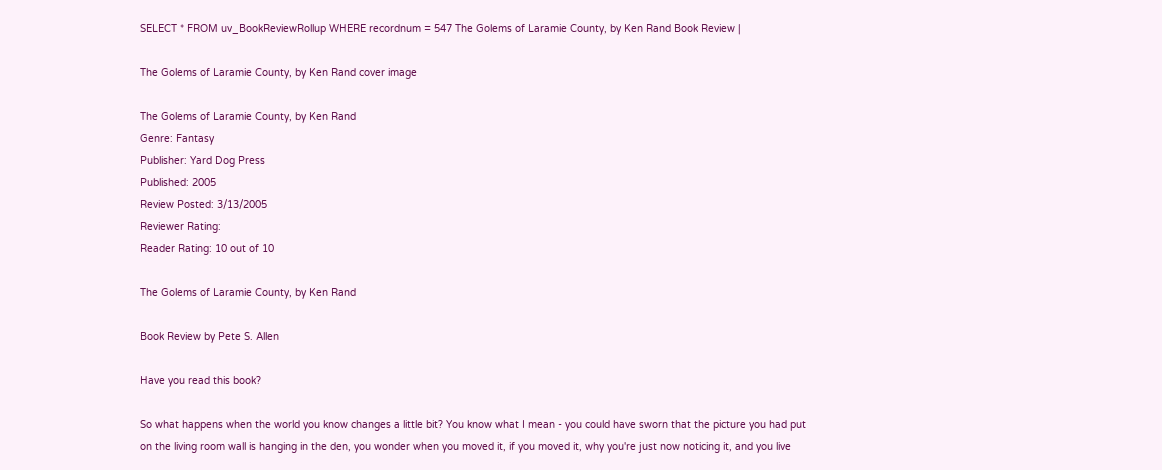SELECT * FROM uv_BookReviewRollup WHERE recordnum = 547 The Golems of Laramie County, by Ken Rand Book Review |

The Golems of Laramie County, by Ken Rand cover image

The Golems of Laramie County, by Ken Rand
Genre: Fantasy
Publisher: Yard Dog Press
Published: 2005
Review Posted: 3/13/2005
Reviewer Rating:
Reader Rating: 10 out of 10

The Golems of Laramie County, by Ken Rand

Book Review by Pete S. Allen

Have you read this book?

So what happens when the world you know changes a little bit? You know what I mean - you could have sworn that the picture you had put on the living room wall is hanging in the den, you wonder when you moved it, if you moved it, why you're just now noticing it, and you live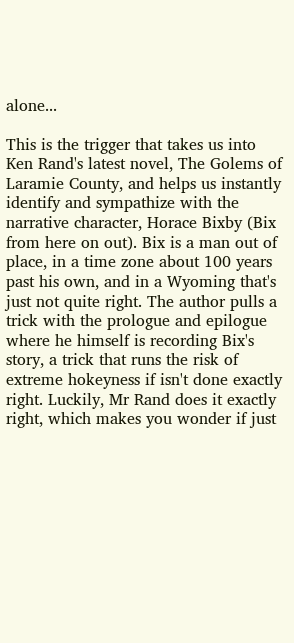alone...

This is the trigger that takes us into Ken Rand's latest novel, The Golems of Laramie County, and helps us instantly identify and sympathize with the narrative character, Horace Bixby (Bix from here on out). Bix is a man out of place, in a time zone about 100 years past his own, and in a Wyoming that's just not quite right. The author pulls a trick with the prologue and epilogue where he himself is recording Bix's story, a trick that runs the risk of extreme hokeyness if isn't done exactly right. Luckily, Mr Rand does it exactly right, which makes you wonder if just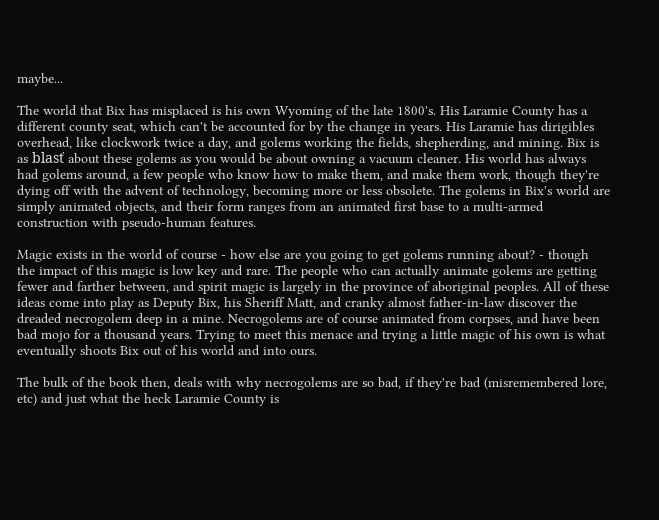maybe...

The world that Bix has misplaced is his own Wyoming of the late 1800's. His Laramie County has a different county seat, which can't be accounted for by the change in years. His Laramie has dirigibles overhead, like clockwork twice a day, and golems working the fields, shepherding, and mining. Bix is as blasť about these golems as you would be about owning a vacuum cleaner. His world has always had golems around, a few people who know how to make them, and make them work, though they're dying off with the advent of technology, becoming more or less obsolete. The golems in Bix's world are simply animated objects, and their form ranges from an animated first base to a multi-armed construction with pseudo-human features.

Magic exists in the world of course - how else are you going to get golems running about? - though the impact of this magic is low key and rare. The people who can actually animate golems are getting fewer and farther between, and spirit magic is largely in the province of aboriginal peoples. All of these ideas come into play as Deputy Bix, his Sheriff Matt, and cranky almost father-in-law discover the dreaded necrogolem deep in a mine. Necrogolems are of course animated from corpses, and have been bad mojo for a thousand years. Trying to meet this menace and trying a little magic of his own is what eventually shoots Bix out of his world and into ours.

The bulk of the book then, deals with why necrogolems are so bad, if they're bad (misremembered lore, etc) and just what the heck Laramie County is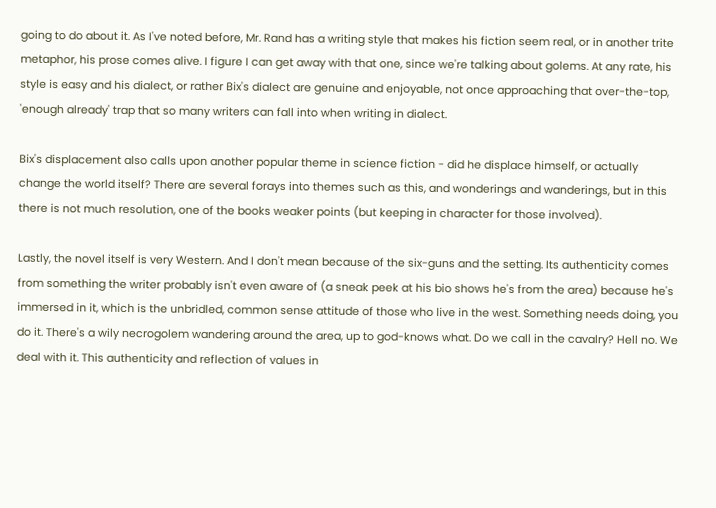going to do about it. As I've noted before, Mr. Rand has a writing style that makes his fiction seem real, or in another trite metaphor, his prose comes alive. I figure I can get away with that one, since we're talking about golems. At any rate, his style is easy and his dialect, or rather Bix's dialect are genuine and enjoyable, not once approaching that over-the-top, 'enough already' trap that so many writers can fall into when writing in dialect.

Bix's displacement also calls upon another popular theme in science fiction - did he displace himself, or actually change the world itself? There are several forays into themes such as this, and wonderings and wanderings, but in this there is not much resolution, one of the books weaker points (but keeping in character for those involved).

Lastly, the novel itself is very Western. And I don't mean because of the six-guns and the setting. Its authenticity comes from something the writer probably isn't even aware of (a sneak peek at his bio shows he's from the area) because he's immersed in it, which is the unbridled, common sense attitude of those who live in the west. Something needs doing, you do it. There's a wily necrogolem wandering around the area, up to god-knows what. Do we call in the cavalry? Hell no. We deal with it. This authenticity and reflection of values in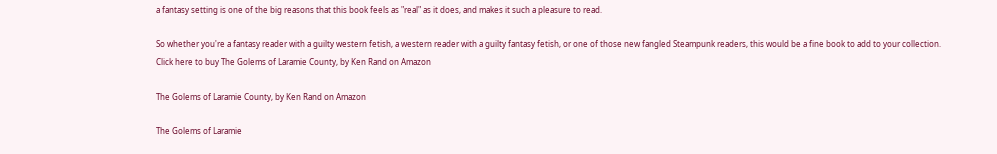a fantasy setting is one of the big reasons that this book feels as "real" as it does, and makes it such a pleasure to read.

So whether you're a fantasy reader with a guilty western fetish, a western reader with a guilty fantasy fetish, or one of those new fangled Steampunk readers, this would be a fine book to add to your collection.
Click here to buy The Golems of Laramie County, by Ken Rand on Amazon

The Golems of Laramie County, by Ken Rand on Amazon

The Golems of Laramie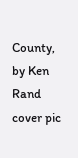County, by Ken Rand cover pic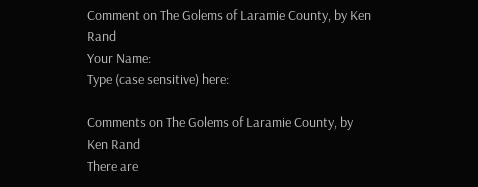Comment on The Golems of Laramie County, by Ken Rand
Your Name:
Type (case sensitive) here:

Comments on The Golems of Laramie County, by Ken Rand
There are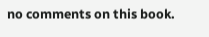no comments on this book.